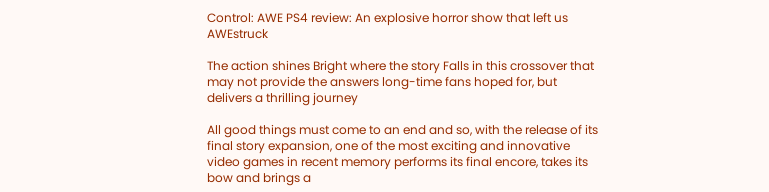Control: AWE PS4 review: An explosive horror show that left us AWEstruck

The action shines Bright where the story Falls in this crossover that may not provide the answers long-time fans hoped for, but delivers a thrilling journey

All good things must come to an end and so, with the release of its final story expansion, one of the most exciting and innovative video games in recent memory performs its final encore, takes its bow and brings a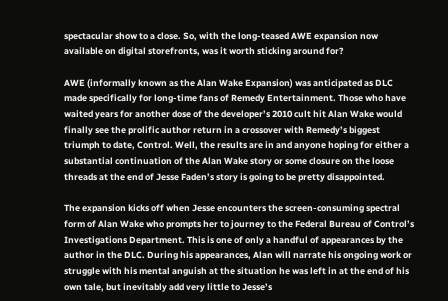spectacular show to a close. So, with the long-teased AWE expansion now available on digital storefronts, was it worth sticking around for?

AWE (informally known as the Alan Wake Expansion) was anticipated as DLC made specifically for long-time fans of Remedy Entertainment. Those who have waited years for another dose of the developer’s 2010 cult hit Alan Wake would finally see the prolific author return in a crossover with Remedy’s biggest triumph to date, Control. Well, the results are in and anyone hoping for either a substantial continuation of the Alan Wake story or some closure on the loose threads at the end of Jesse Faden’s story is going to be pretty disappointed.

The expansion kicks off when Jesse encounters the screen-consuming spectral form of Alan Wake who prompts her to journey to the Federal Bureau of Control’s Investigations Department. This is one of only a handful of appearances by the author in the DLC. During his appearances, Alan will narrate his ongoing work or struggle with his mental anguish at the situation he was left in at the end of his own tale, but inevitably add very little to Jesse’s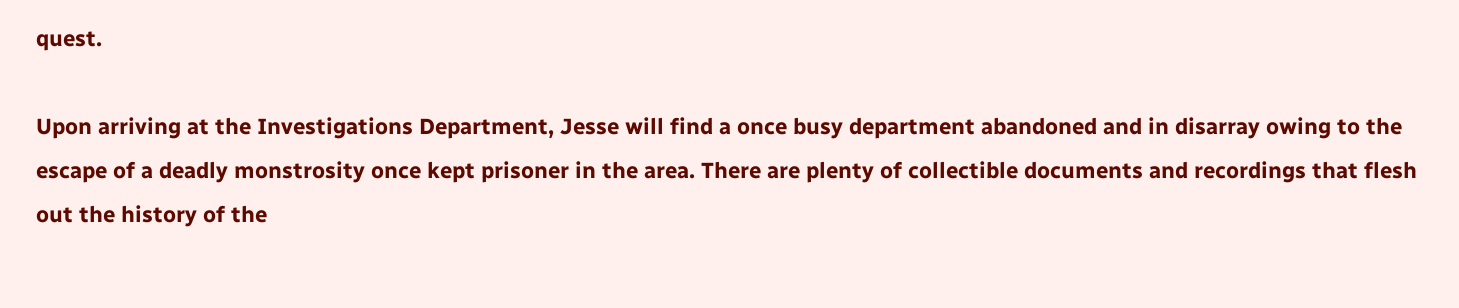quest.

Upon arriving at the Investigations Department, Jesse will find a once busy department abandoned and in disarray owing to the escape of a deadly monstrosity once kept prisoner in the area. There are plenty of collectible documents and recordings that flesh out the history of the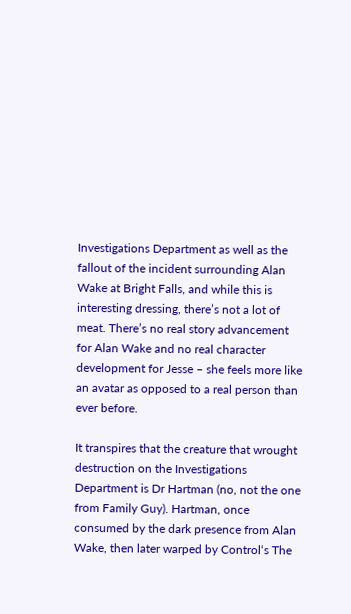Investigations Department as well as the fallout of the incident surrounding Alan Wake at Bright Falls, and while this is interesting dressing, there’s not a lot of meat. There’s no real story advancement for Alan Wake and no real character development for Jesse – she feels more like an avatar as opposed to a real person than ever before.

It transpires that the creature that wrought destruction on the Investigations Department is Dr Hartman (no, not the one from Family Guy). Hartman, once consumed by the dark presence from Alan Wake, then later warped by Control‘s The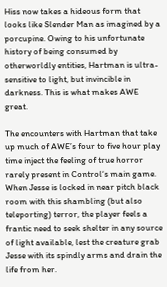Hiss now takes a hideous form that looks like Slender Man as imagined by a porcupine. Owing to his unfortunate history of being consumed by otherworldly entities, Hartman is ultra-sensitive to light, but invincible in darkness. This is what makes AWE great.

The encounters with Hartman that take up much of AWE’s four to five hour play time inject the feeling of true horror rarely present in Control‘s main game. When Jesse is locked in near pitch black room with this shambling (but also teleporting) terror, the player feels a frantic need to seek shelter in any source of light available, lest the creature grab Jesse with its spindly arms and drain the life from her.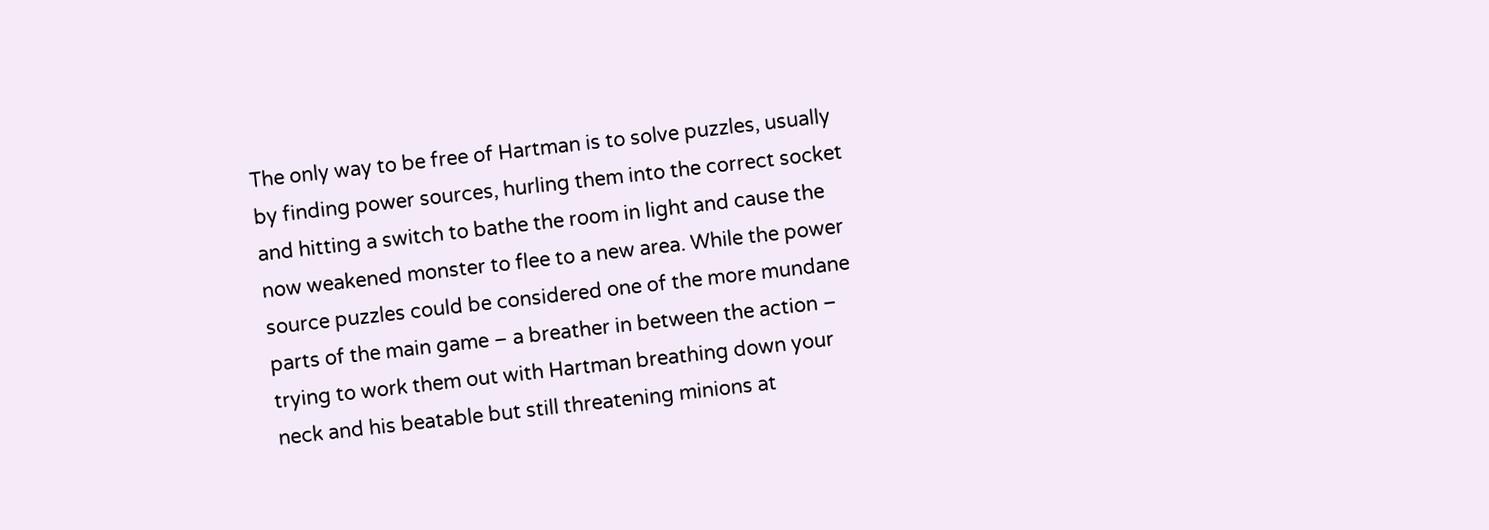The only way to be free of Hartman is to solve puzzles, usually by finding power sources, hurling them into the correct socket and hitting a switch to bathe the room in light and cause the now weakened monster to flee to a new area. While the power source puzzles could be considered one of the more mundane parts of the main game – a breather in between the action – trying to work them out with Hartman breathing down your neck and his beatable but still threatening minions at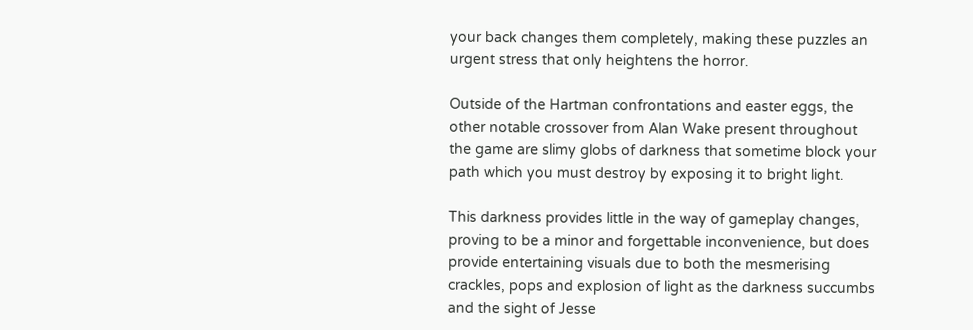your back changes them completely, making these puzzles an urgent stress that only heightens the horror.

Outside of the Hartman confrontations and easter eggs, the other notable crossover from Alan Wake present throughout the game are slimy globs of darkness that sometime block your path which you must destroy by exposing it to bright light.

This darkness provides little in the way of gameplay changes, proving to be a minor and forgettable inconvenience, but does provide entertaining visuals due to both the mesmerising crackles, pops and explosion of light as the darkness succumbs and the sight of Jesse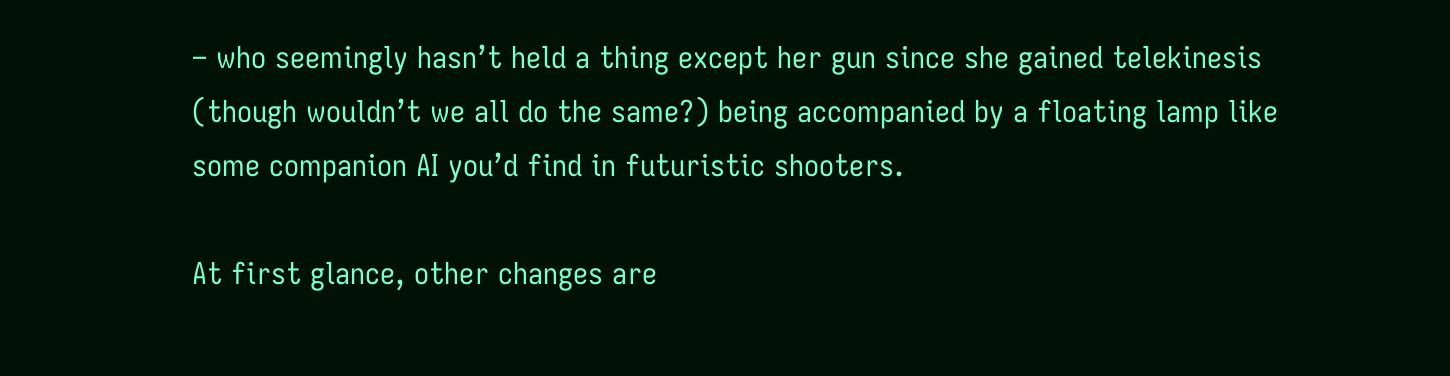– who seemingly hasn’t held a thing except her gun since she gained telekinesis (though wouldn’t we all do the same?) being accompanied by a floating lamp like some companion AI you’d find in futuristic shooters.

At first glance, other changes are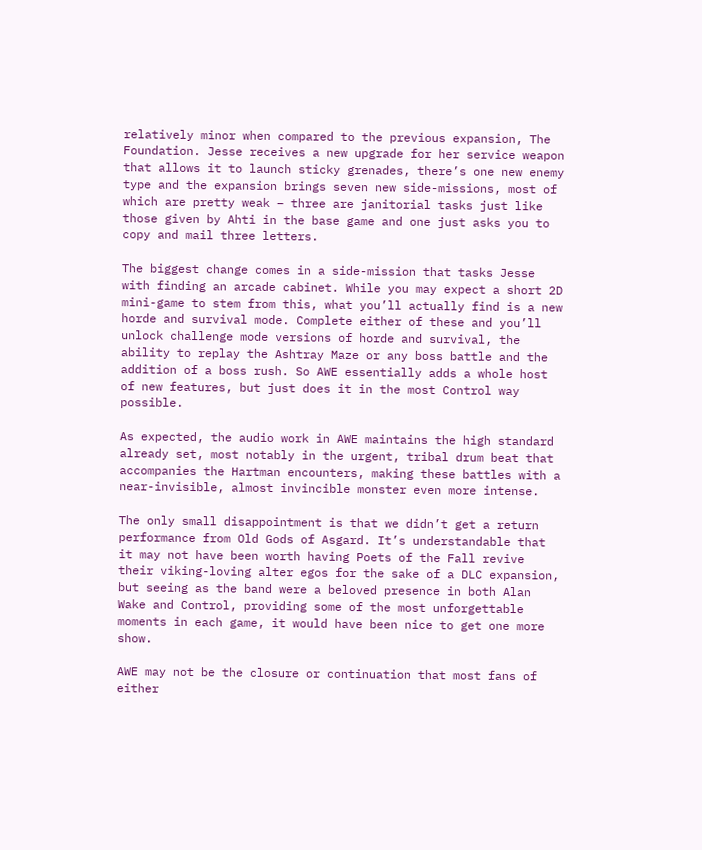relatively minor when compared to the previous expansion, The Foundation. Jesse receives a new upgrade for her service weapon that allows it to launch sticky grenades, there’s one new enemy type and the expansion brings seven new side-missions, most of which are pretty weak – three are janitorial tasks just like those given by Ahti in the base game and one just asks you to copy and mail three letters.

The biggest change comes in a side-mission that tasks Jesse with finding an arcade cabinet. While you may expect a short 2D mini-game to stem from this, what you’ll actually find is a new horde and survival mode. Complete either of these and you’ll unlock challenge mode versions of horde and survival, the ability to replay the Ashtray Maze or any boss battle and the addition of a boss rush. So AWE essentially adds a whole host of new features, but just does it in the most Control way possible.

As expected, the audio work in AWE maintains the high standard already set, most notably in the urgent, tribal drum beat that accompanies the Hartman encounters, making these battles with a near-invisible, almost invincible monster even more intense.

The only small disappointment is that we didn’t get a return performance from Old Gods of Asgard. It’s understandable that it may not have been worth having Poets of the Fall revive their viking-loving alter egos for the sake of a DLC expansion, but seeing as the band were a beloved presence in both Alan Wake and Control, providing some of the most unforgettable moments in each game, it would have been nice to get one more show.

AWE may not be the closure or continuation that most fans of either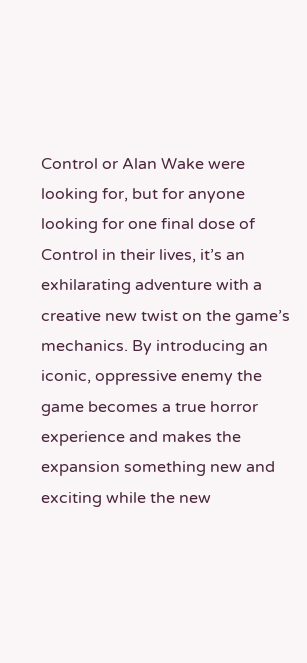Control or Alan Wake were looking for, but for anyone looking for one final dose of Control in their lives, it’s an exhilarating adventure with a creative new twist on the game’s mechanics. By introducing an iconic, oppressive enemy the game becomes a true horror experience and makes the expansion something new and exciting while the new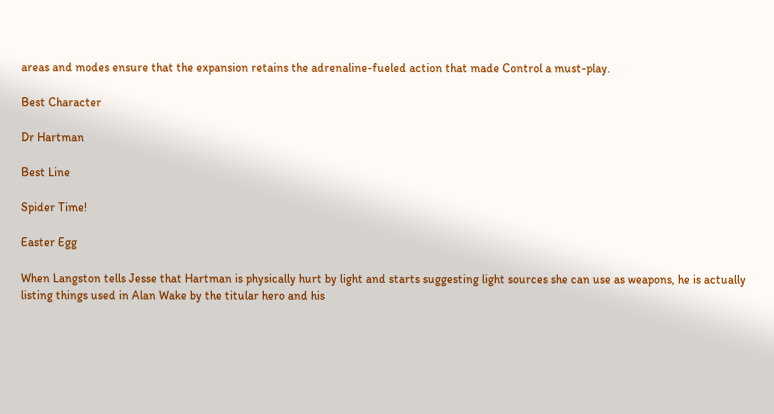areas and modes ensure that the expansion retains the adrenaline-fueled action that made Control a must-play.

Best Character

Dr Hartman

Best Line

Spider Time!

Easter Egg

When Langston tells Jesse that Hartman is physically hurt by light and starts suggesting light sources she can use as weapons, he is actually listing things used in Alan Wake by the titular hero and his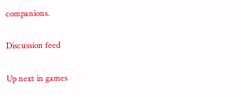companions.

Discussion feed

Up next in games